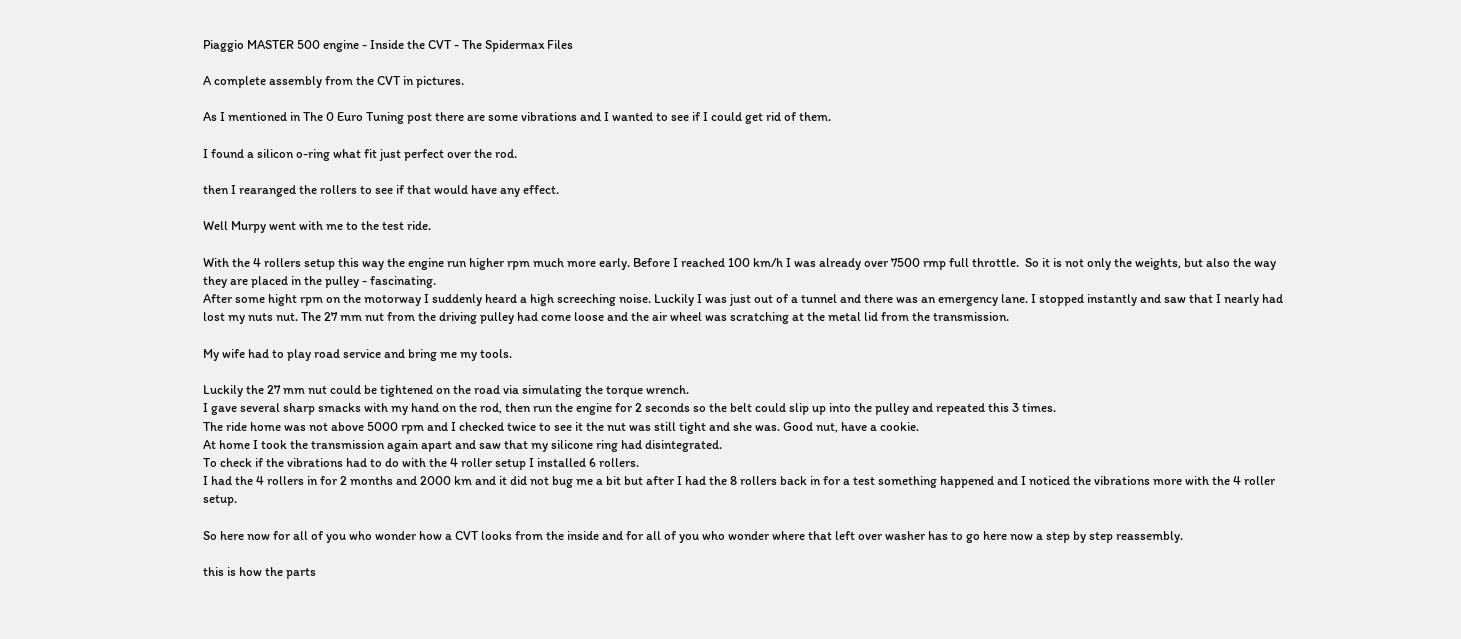Piaggio MASTER 500 engine - Inside the CVT - The Spidermax Files

A complete assembly from the CVT in pictures.

As I mentioned in The 0 Euro Tuning post there are some vibrations and I wanted to see if I could get rid of them.

I found a silicon o-ring what fit just perfect over the rod.

then I rearanged the rollers to see if that would have any effect.

Well Murpy went with me to the test ride.

With the 4 rollers setup this way the engine run higher rpm much more early. Before I reached 100 km/h I was already over 7500 rmp full throttle.  So it is not only the weights, but also the way they are placed in the pulley - fascinating.
After some hight rpm on the motorway I suddenly heard a high screeching noise. Luckily I was just out of a tunnel and there was an emergency lane. I stopped instantly and saw that I nearly had lost my nuts nut. The 27 mm nut from the driving pulley had come loose and the air wheel was scratching at the metal lid from the transmission.

My wife had to play road service and bring me my tools.

Luckily the 27 mm nut could be tightened on the road via simulating the torque wrench.
I gave several sharp smacks with my hand on the rod, then run the engine for 2 seconds so the belt could slip up into the pulley and repeated this 3 times.
The ride home was not above 5000 rpm and I checked twice to see it the nut was still tight and she was. Good nut, have a cookie.
At home I took the transmission again apart and saw that my silicone ring had disintegrated.
To check if the vibrations had to do with the 4 roller setup I installed 6 rollers.
I had the 4 rollers in for 2 months and 2000 km and it did not bug me a bit but after I had the 8 rollers back in for a test something happened and I noticed the vibrations more with the 4 roller setup.

So here now for all of you who wonder how a CVT looks from the inside and for all of you who wonder where that left over washer has to go here now a step by step reassembly.

this is how the parts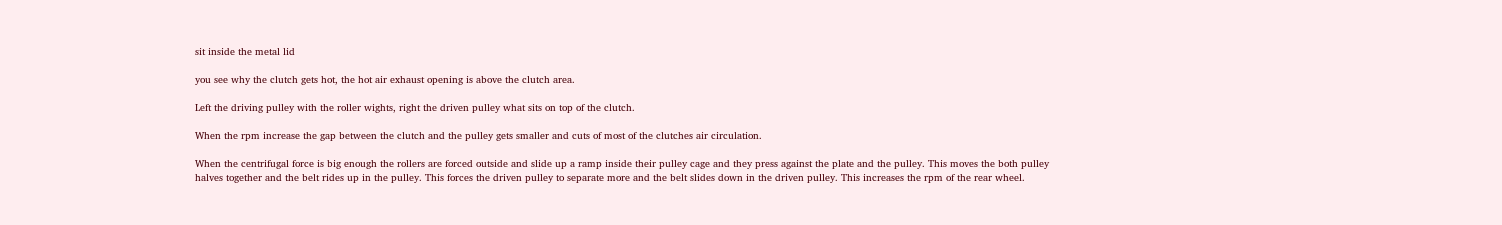sit inside the metal lid

you see why the clutch gets hot, the hot air exhaust opening is above the clutch area.

Left the driving pulley with the roller wights, right the driven pulley what sits on top of the clutch.

When the rpm increase the gap between the clutch and the pulley gets smaller and cuts of most of the clutches air circulation.

When the centrifugal force is big enough the rollers are forced outside and slide up a ramp inside their pulley cage and they press against the plate and the pulley. This moves the both pulley halves together and the belt rides up in the pulley. This forces the driven pulley to separate more and the belt slides down in the driven pulley. This increases the rpm of the rear wheel.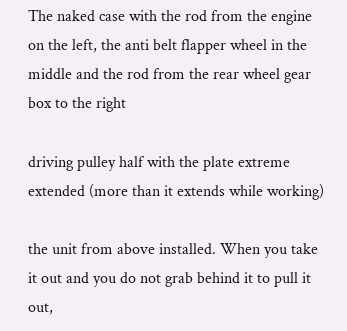The naked case with the rod from the engine on the left, the anti belt flapper wheel in the middle and the rod from the rear wheel gear box to the right

driving pulley half with the plate extreme extended (more than it extends while working)

the unit from above installed. When you take it out and you do not grab behind it to pull it out,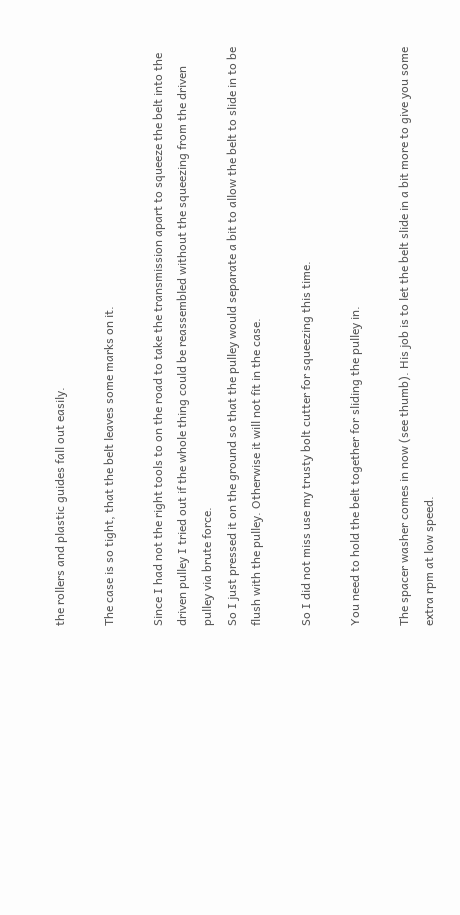the rollers and plastic guides fall out easily.

The case is so tight, that the belt leaves some marks on it.

Since I had not the right tools to on the road to take the transmission apart to squeeze the belt into the driven pulley I tried out if the whole thing could be reassembled without the squeezing from the driven pulley via brute force.
So I just pressed it on the ground so that the pulley would separate a bit to allow the belt to slide in to be flush with the pulley. Otherwise it will not fit in the case.

So I did not miss use my trusty bolt cutter for squeezing this time.

You need to hold the belt together for sliding the pulley in.

The spacer washer comes in now (see thumb). His job is to let the belt slide in a bit more to give you some extra rpm at low speed.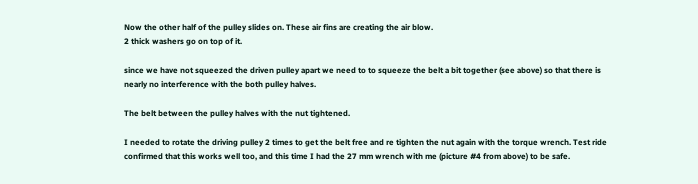Now the other half of the pulley slides on. These air fins are creating the air blow.
2 thick washers go on top of it.

since we have not squeezed the driven pulley apart we need to to squeeze the belt a bit together (see above) so that there is nearly no interference with the both pulley halves.

The belt between the pulley halves with the nut tightened.

I needed to rotate the driving pulley 2 times to get the belt free and re tighten the nut again with the torque wrench. Test ride confirmed that this works well too, and this time I had the 27 mm wrench with me (picture #4 from above) to be safe.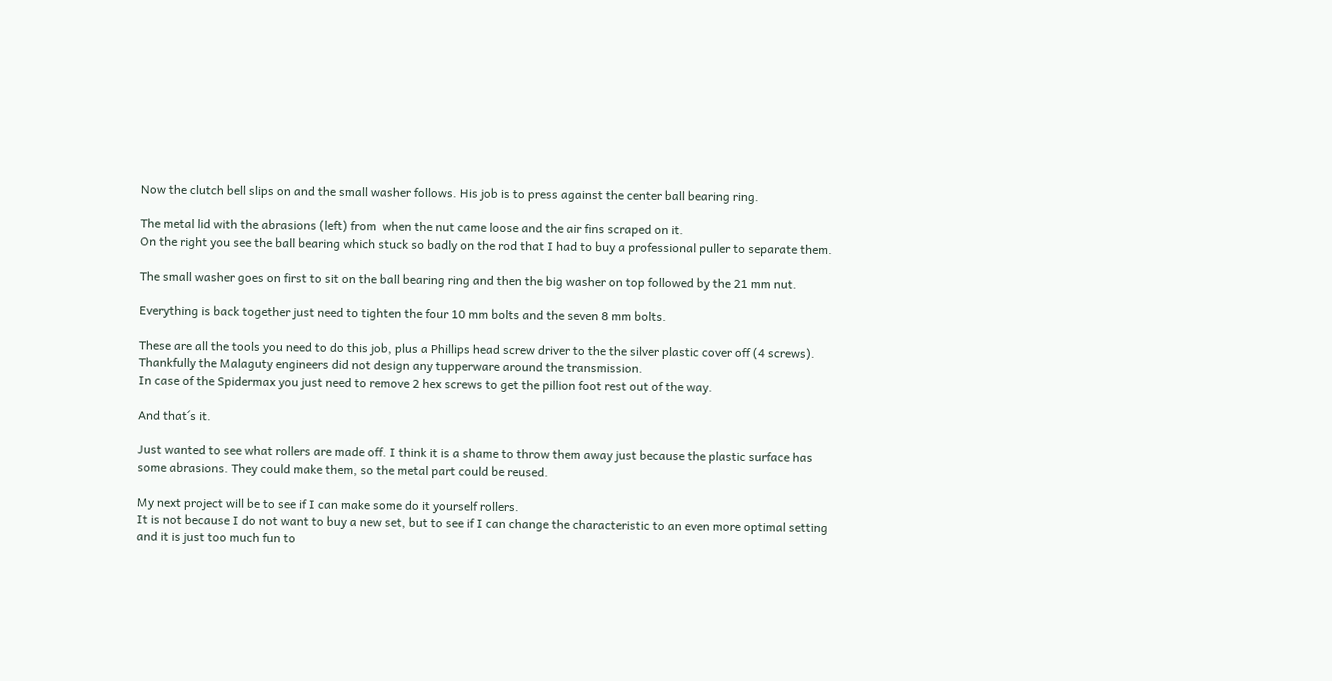Now the clutch bell slips on and the small washer follows. His job is to press against the center ball bearing ring.

The metal lid with the abrasions (left) from  when the nut came loose and the air fins scraped on it.
On the right you see the ball bearing which stuck so badly on the rod that I had to buy a professional puller to separate them.

The small washer goes on first to sit on the ball bearing ring and then the big washer on top followed by the 21 mm nut.

Everything is back together just need to tighten the four 10 mm bolts and the seven 8 mm bolts.

These are all the tools you need to do this job, plus a Phillips head screw driver to the the silver plastic cover off (4 screws).
Thankfully the Malaguty engineers did not design any tupperware around the transmission.
In case of the Spidermax you just need to remove 2 hex screws to get the pillion foot rest out of the way.

And that´s it.

Just wanted to see what rollers are made off. I think it is a shame to throw them away just because the plastic surface has some abrasions. They could make them, so the metal part could be reused.

My next project will be to see if I can make some do it yourself rollers.
It is not because I do not want to buy a new set, but to see if I can change the characteristic to an even more optimal setting and it is just too much fun to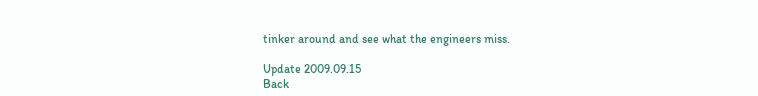tinker around and see what the engineers miss.

Update 2009.09.15
Back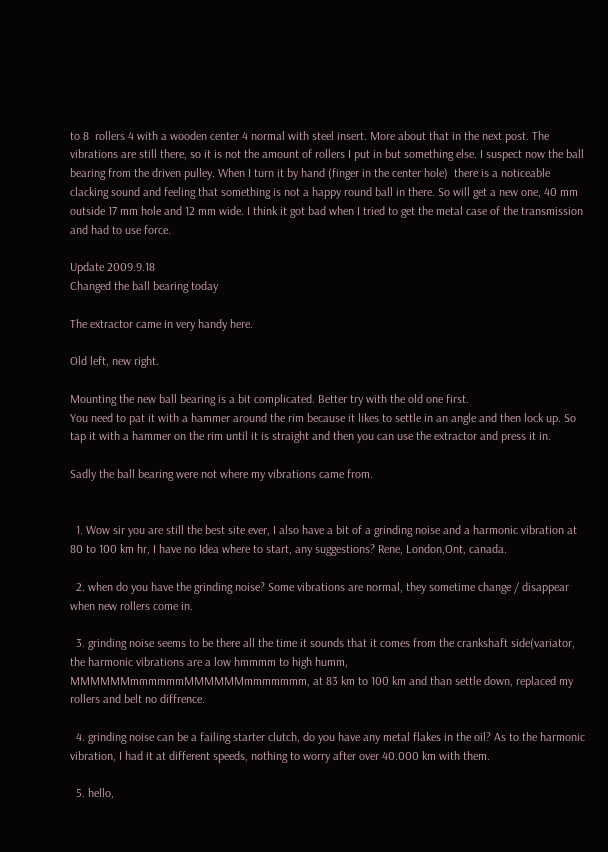to 8  rollers 4 with a wooden center 4 normal with steel insert. More about that in the next post. The vibrations are still there, so it is not the amount of rollers I put in but something else. I suspect now the ball bearing from the driven pulley. When I turn it by hand (finger in the center hole)  there is a noticeable clacking sound and feeling that something is not a happy round ball in there. So will get a new one, 40 mm outside 17 mm hole and 12 mm wide. I think it got bad when I tried to get the metal case of the transmission and had to use force.

Update 2009.9.18
Changed the ball bearing today

The extractor came in very handy here.

Old left, new right.

Mounting the new ball bearing is a bit complicated. Better try with the old one first.
You need to pat it with a hammer around the rim because it likes to settle in an angle and then lock up. So tap it with a hammer on the rim until it is straight and then you can use the extractor and press it in.

Sadly the ball bearing were not where my vibrations came from.


  1. Wow sir you are still the best site ever, I also have a bit of a grinding noise and a harmonic vibration at 80 to 100 km hr, I have no Idea where to start, any suggestions? Rene, London,Ont, canada.

  2. when do you have the grinding noise? Some vibrations are normal, they sometime change / disappear when new rollers come in.

  3. grinding noise seems to be there all the time it sounds that it comes from the crankshaft side(variator, the harmonic vibrations are a low hmmmm to high humm, MMMMMMmmmmmmMMMMMMmmmmmmm, at 83 km to 100 km and than settle down, replaced my rollers and belt no diffrence.

  4. grinding noise can be a failing starter clutch, do you have any metal flakes in the oil? As to the harmonic vibration, I had it at different speeds, nothing to worry after over 40.000 km with them.

  5. hello,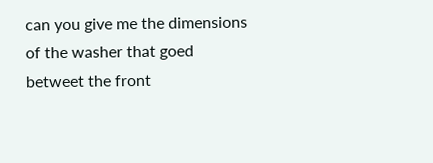can you give me the dimensions of the washer that goed betweet the front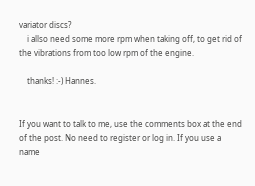variator discs?
    i allso need some more rpm when taking off, to get rid of the vibrations from too low rpm of the engine.

    thanks! :-) Hannes.


If you want to talk to me, use the comments box at the end of the post. No need to register or log in. If you use a name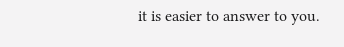it is easier to answer to you.